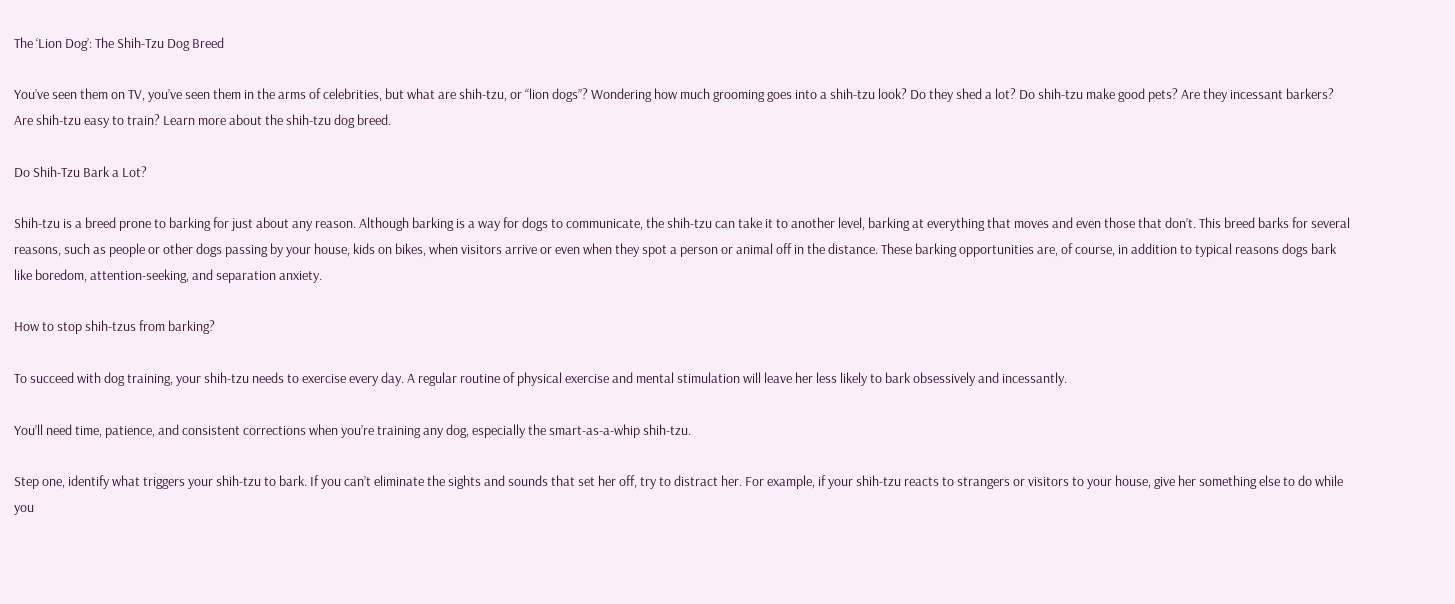The ‘Lion Dog’: The Shih-Tzu Dog Breed

You’ve seen them on TV, you’ve seen them in the arms of celebrities, but what are shih-tzu, or “lion dogs”? Wondering how much grooming goes into a shih-tzu look? Do they shed a lot? Do shih-tzu make good pets? Are they incessant barkers? Are shih-tzu easy to train? Learn more about the shih-tzu dog breed.

Do Shih-Tzu Bark a Lot?

Shih-tzu is a breed prone to barking for just about any reason. Although barking is a way for dogs to communicate, the shih-tzu can take it to another level, barking at everything that moves and even those that don’t. This breed barks for several reasons, such as people or other dogs passing by your house, kids on bikes, when visitors arrive or even when they spot a person or animal off in the distance. These barking opportunities are, of course, in addition to typical reasons dogs bark like boredom, attention-seeking, and separation anxiety.

How to stop shih-tzus from barking?

To succeed with dog training, your shih-tzu needs to exercise every day. A regular routine of physical exercise and mental stimulation will leave her less likely to bark obsessively and incessantly.

You’ll need time, patience, and consistent corrections when you’re training any dog, especially the smart-as-a-whip shih-tzu.

Step one, identify what triggers your shih-tzu to bark. If you can’t eliminate the sights and sounds that set her off, try to distract her. For example, if your shih-tzu reacts to strangers or visitors to your house, give her something else to do while you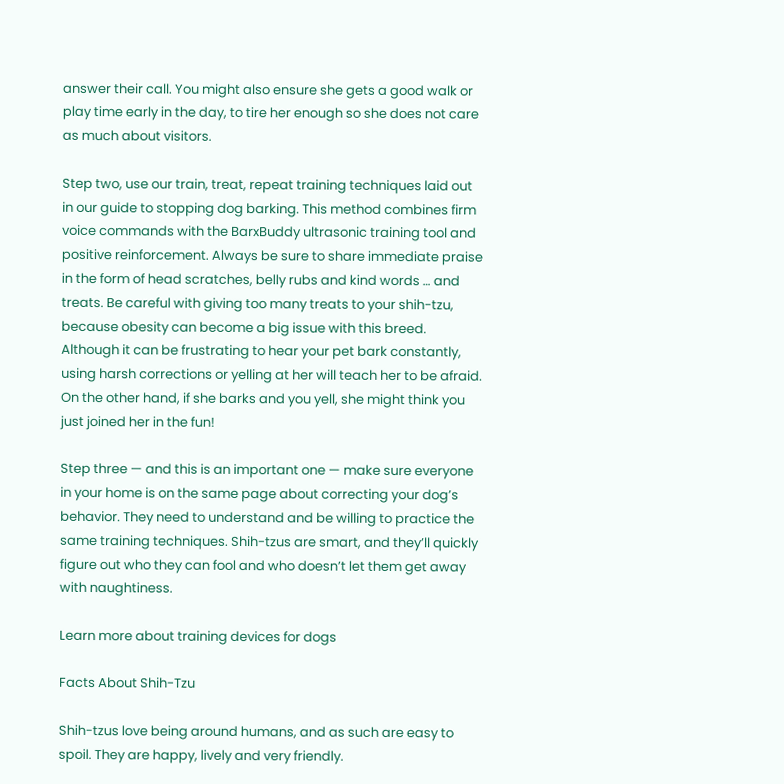answer their call. You might also ensure she gets a good walk or play time early in the day, to tire her enough so she does not care as much about visitors.

Step two, use our train, treat, repeat training techniques laid out in our guide to stopping dog barking. This method combines firm voice commands with the BarxBuddy ultrasonic training tool and positive reinforcement. Always be sure to share immediate praise in the form of head scratches, belly rubs and kind words … and treats. Be careful with giving too many treats to your shih-tzu, because obesity can become a big issue with this breed. Although it can be frustrating to hear your pet bark constantly, using harsh corrections or yelling at her will teach her to be afraid. On the other hand, if she barks and you yell, she might think you just joined her in the fun!

Step three — and this is an important one — make sure everyone in your home is on the same page about correcting your dog’s behavior. They need to understand and be willing to practice the same training techniques. Shih-tzus are smart, and they’ll quickly figure out who they can fool and who doesn’t let them get away with naughtiness.

Learn more about training devices for dogs

Facts About Shih-Tzu

Shih-tzus love being around humans, and as such are easy to spoil. They are happy, lively and very friendly.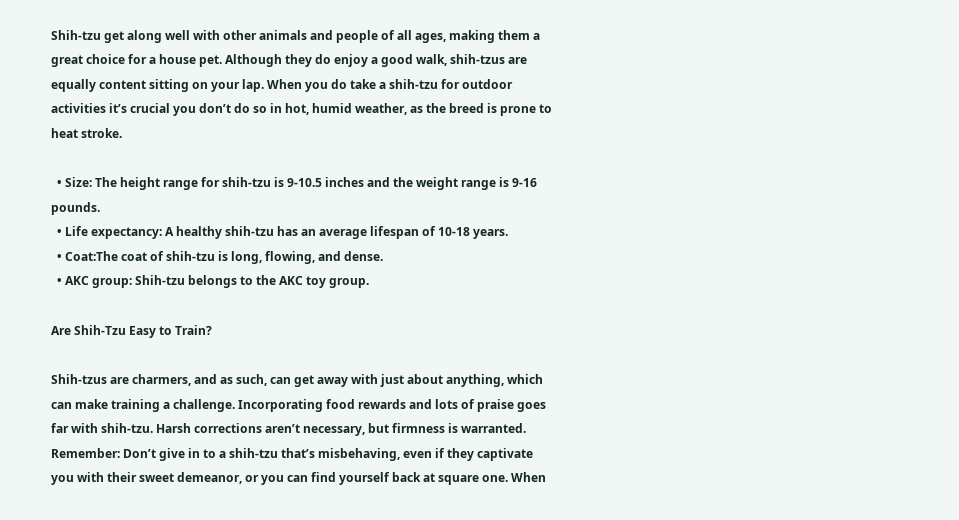Shih-tzu get along well with other animals and people of all ages, making them a great choice for a house pet. Although they do enjoy a good walk, shih-tzus are equally content sitting on your lap. When you do take a shih-tzu for outdoor activities it’s crucial you don’t do so in hot, humid weather, as the breed is prone to heat stroke.

  • Size: The height range for shih-tzu is 9-10.5 inches and the weight range is 9-16 pounds.
  • Life expectancy: A healthy shih-tzu has an average lifespan of 10-18 years.
  • Coat:The coat of shih-tzu is long, flowing, and dense.
  • AKC group: Shih-tzu belongs to the AKC toy group.

Are Shih-Tzu Easy to Train?

Shih-tzus are charmers, and as such, can get away with just about anything, which can make training a challenge. Incorporating food rewards and lots of praise goes far with shih-tzu. Harsh corrections aren’t necessary, but firmness is warranted. Remember: Don’t give in to a shih-tzu that’s misbehaving, even if they captivate you with their sweet demeanor, or you can find yourself back at square one. When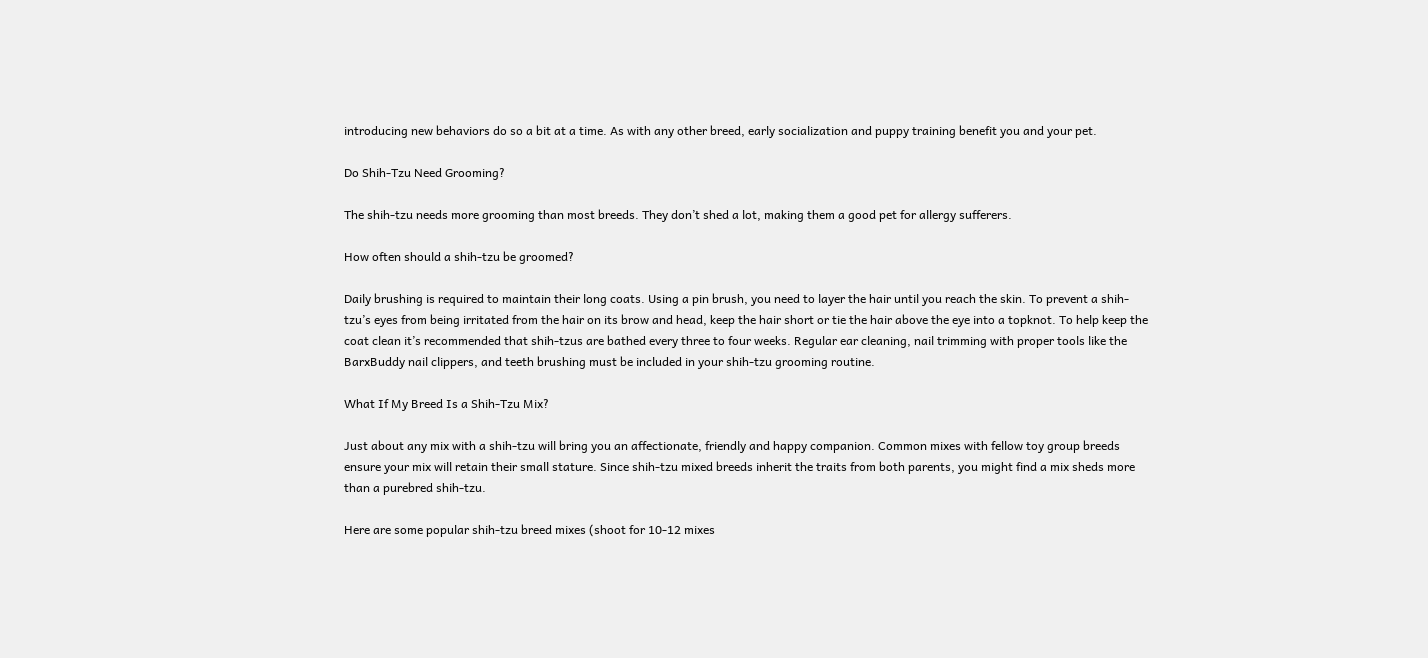introducing new behaviors do so a bit at a time. As with any other breed, early socialization and puppy training benefit you and your pet.

Do Shih-Tzu Need Grooming?

The shih-tzu needs more grooming than most breeds. They don’t shed a lot, making them a good pet for allergy sufferers.

How often should a shih-tzu be groomed?

Daily brushing is required to maintain their long coats. Using a pin brush, you need to layer the hair until you reach the skin. To prevent a shih-tzu’s eyes from being irritated from the hair on its brow and head, keep the hair short or tie the hair above the eye into a topknot. To help keep the coat clean it’s recommended that shih-tzus are bathed every three to four weeks. Regular ear cleaning, nail trimming with proper tools like the BarxBuddy nail clippers, and teeth brushing must be included in your shih-tzu grooming routine.

What If My Breed Is a Shih-Tzu Mix?

Just about any mix with a shih-tzu will bring you an affectionate, friendly and happy companion. Common mixes with fellow toy group breeds ensure your mix will retain their small stature. Since shih-tzu mixed breeds inherit the traits from both parents, you might find a mix sheds more than a purebred shih-tzu.

Here are some popular shih-tzu breed mixes (shoot for 10-12 mixes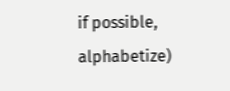if possible, alphabetize)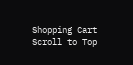Shopping Cart
Scroll to Top